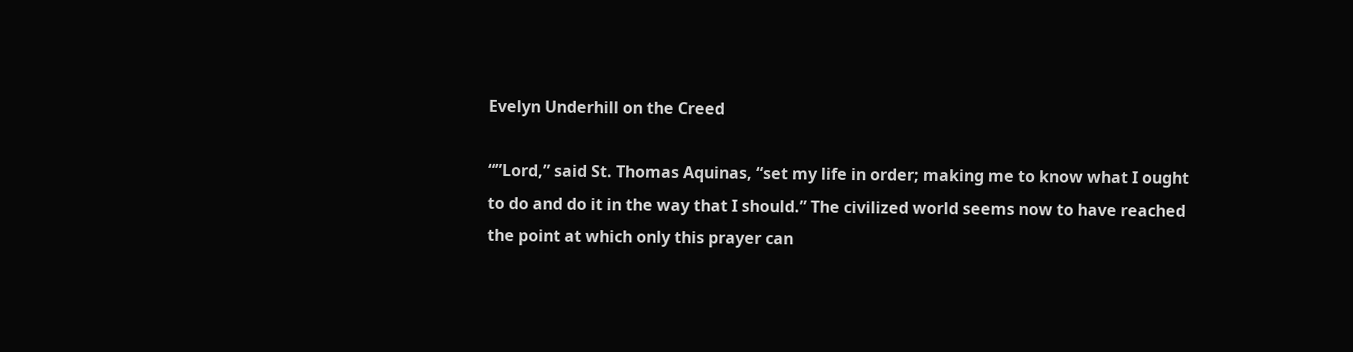Evelyn Underhill on the Creed

“”Lord,” said St. Thomas Aquinas, “set my life in order; making me to know what I ought to do and do it in the way that I should.” The civilized world seems now to have reached the point at which only this prayer can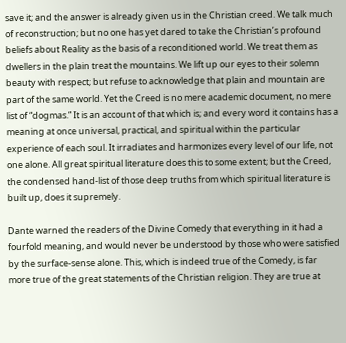save it; and the answer is already given us in the Christian creed. We talk much of reconstruction; but no one has yet dared to take the Christian’s profound beliefs about Reality as the basis of a reconditioned world. We treat them as dwellers in the plain treat the mountains. We lift up our eyes to their solemn beauty with respect; but refuse to acknowledge that plain and mountain are part of the same world. Yet the Creed is no mere academic document, no mere list of “dogmas.” It is an account of that which is; and every word it contains has a meaning at once universal, practical, and spiritual within the particular experience of each soul. It irradiates and harmonizes every level of our life, not one alone. All great spiritual literature does this to some extent; but the Creed, the condensed hand-list of those deep truths from which spiritual literature is built up, does it supremely.

Dante warned the readers of the Divine Comedy that everything in it had a fourfold meaning, and would never be understood by those who were satisfied by the surface-sense alone. This, which is indeed true of the Comedy, is far more true of the great statements of the Christian religion. They are true at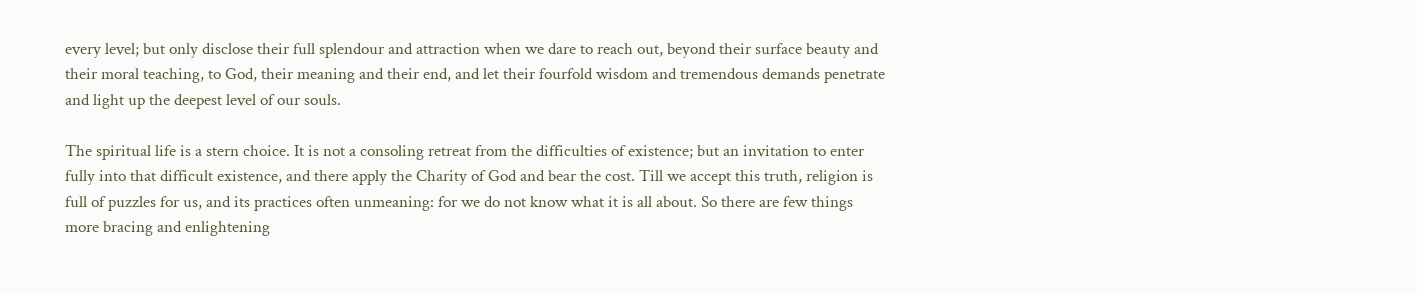every level; but only disclose their full splendour and attraction when we dare to reach out, beyond their surface beauty and their moral teaching, to God, their meaning and their end, and let their fourfold wisdom and tremendous demands penetrate and light up the deepest level of our souls.

The spiritual life is a stern choice. It is not a consoling retreat from the difficulties of existence; but an invitation to enter fully into that difficult existence, and there apply the Charity of God and bear the cost. Till we accept this truth, religion is full of puzzles for us, and its practices often unmeaning: for we do not know what it is all about. So there are few things more bracing and enlightening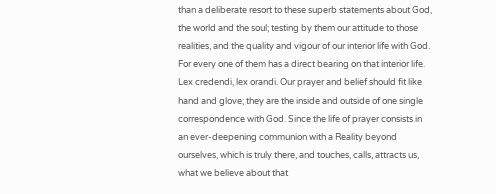than a deliberate resort to these superb statements about God, the world and the soul; testing by them our attitude to those realities, and the quality and vigour of our interior life with God. For every one of them has a direct bearing on that interior life. Lex credendi, lex orandi. Our prayer and belief should fit like hand and glove; they are the inside and outside of one single correspondence with God. Since the life of prayer consists in an ever-deepening communion with a Reality beyond ourselves, which is truly there, and touches, calls, attracts us, what we believe about that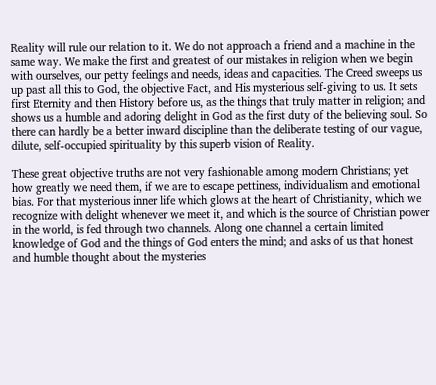Reality will rule our relation to it. We do not approach a friend and a machine in the same way. We make the first and greatest of our mistakes in religion when we begin with ourselves, our petty feelings and needs, ideas and capacities. The Creed sweeps us up past all this to God, the objective Fact, and His mysterious self-giving to us. It sets first Eternity and then History before us, as the things that truly matter in religion; and shows us a humble and adoring delight in God as the first duty of the believing soul. So there can hardly be a better inward discipline than the deliberate testing of our vague, dilute, self-occupied spirituality by this superb vision of Reality.

These great objective truths are not very fashionable among modern Christians; yet how greatly we need them, if we are to escape pettiness, individualism and emotional bias. For that mysterious inner life which glows at the heart of Christianity, which we recognize with delight whenever we meet it, and which is the source of Christian power in the world, is fed through two channels. Along one channel a certain limited knowledge of God and the things of God enters the mind; and asks of us that honest and humble thought about the mysteries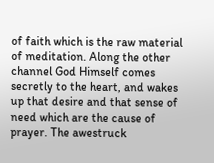of faith which is the raw material of meditation. Along the other channel God Himself comes secretly to the heart, and wakes up that desire and that sense of need which are the cause of prayer. The awestruck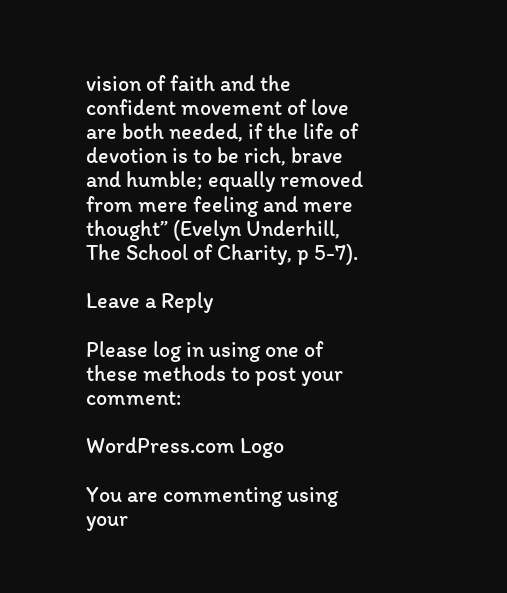vision of faith and the confident movement of love are both needed, if the life of devotion is to be rich, brave and humble; equally removed from mere feeling and mere thought” (Evelyn Underhill, The School of Charity, p 5-7).

Leave a Reply

Please log in using one of these methods to post your comment:

WordPress.com Logo

You are commenting using your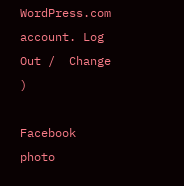WordPress.com account. Log Out /  Change )

Facebook photo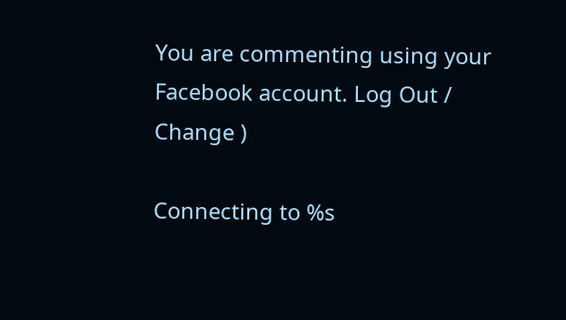You are commenting using your Facebook account. Log Out /  Change )

Connecting to %s